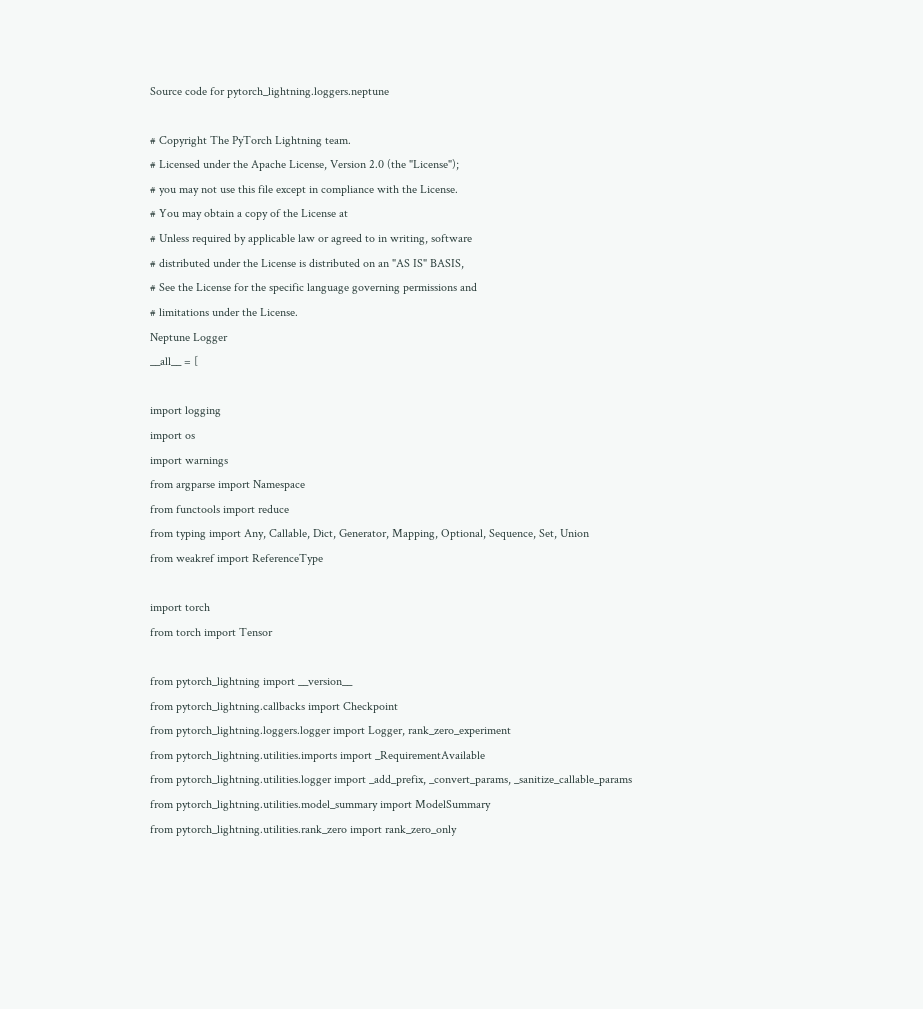Source code for pytorch_lightning.loggers.neptune

# Copyright The PyTorch Lightning team.
# Licensed under the Apache License, Version 2.0 (the "License");
# you may not use this file except in compliance with the License.
# You may obtain a copy of the License at
# Unless required by applicable law or agreed to in writing, software
# distributed under the License is distributed on an "AS IS" BASIS,
# See the License for the specific language governing permissions and
# limitations under the License.
Neptune Logger
__all__ = [

import logging
import os
import warnings
from argparse import Namespace
from functools import reduce
from typing import Any, Callable, Dict, Generator, Mapping, Optional, Sequence, Set, Union
from weakref import ReferenceType

import torch
from torch import Tensor

from pytorch_lightning import __version__
from pytorch_lightning.callbacks import Checkpoint
from pytorch_lightning.loggers.logger import Logger, rank_zero_experiment
from pytorch_lightning.utilities.imports import _RequirementAvailable
from pytorch_lightning.utilities.logger import _add_prefix, _convert_params, _sanitize_callable_params
from pytorch_lightning.utilities.model_summary import ModelSummary
from pytorch_lightning.utilities.rank_zero import rank_zero_only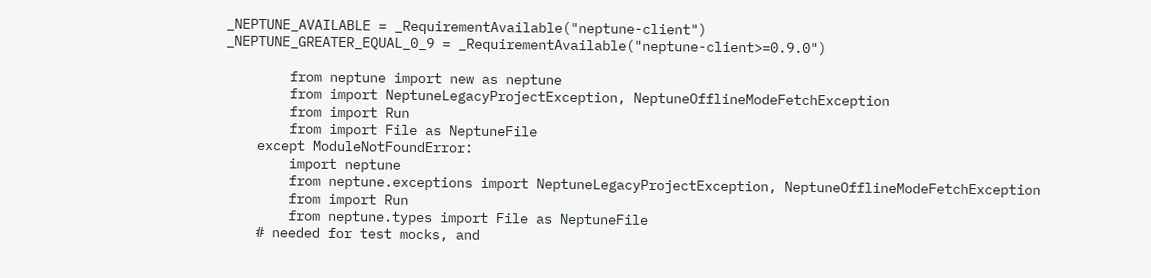_NEPTUNE_AVAILABLE = _RequirementAvailable("neptune-client")
_NEPTUNE_GREATER_EQUAL_0_9 = _RequirementAvailable("neptune-client>=0.9.0")

        from neptune import new as neptune
        from import NeptuneLegacyProjectException, NeptuneOfflineModeFetchException
        from import Run
        from import File as NeptuneFile
    except ModuleNotFoundError:
        import neptune
        from neptune.exceptions import NeptuneLegacyProjectException, NeptuneOfflineModeFetchException
        from import Run
        from neptune.types import File as NeptuneFile
    # needed for test mocks, and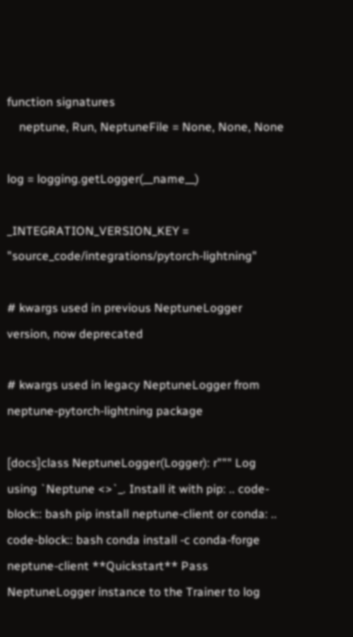function signatures
    neptune, Run, NeptuneFile = None, None, None

log = logging.getLogger(__name__)

_INTEGRATION_VERSION_KEY = "source_code/integrations/pytorch-lightning"

# kwargs used in previous NeptuneLogger version, now deprecated

# kwargs used in legacy NeptuneLogger from neptune-pytorch-lightning package

[docs]class NeptuneLogger(Logger): r""" Log using `Neptune <>`_. Install it with pip: .. code-block:: bash pip install neptune-client or conda: .. code-block:: bash conda install -c conda-forge neptune-client **Quickstart** Pass NeptuneLogger instance to the Trainer to log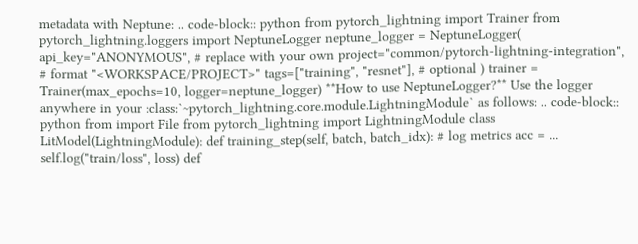metadata with Neptune: .. code-block:: python from pytorch_lightning import Trainer from pytorch_lightning.loggers import NeptuneLogger neptune_logger = NeptuneLogger( api_key="ANONYMOUS", # replace with your own project="common/pytorch-lightning-integration", # format "<WORKSPACE/PROJECT>" tags=["training", "resnet"], # optional ) trainer = Trainer(max_epochs=10, logger=neptune_logger) **How to use NeptuneLogger?** Use the logger anywhere in your :class:`~pytorch_lightning.core.module.LightningModule` as follows: .. code-block:: python from import File from pytorch_lightning import LightningModule class LitModel(LightningModule): def training_step(self, batch, batch_idx): # log metrics acc = ... self.log("train/loss", loss) def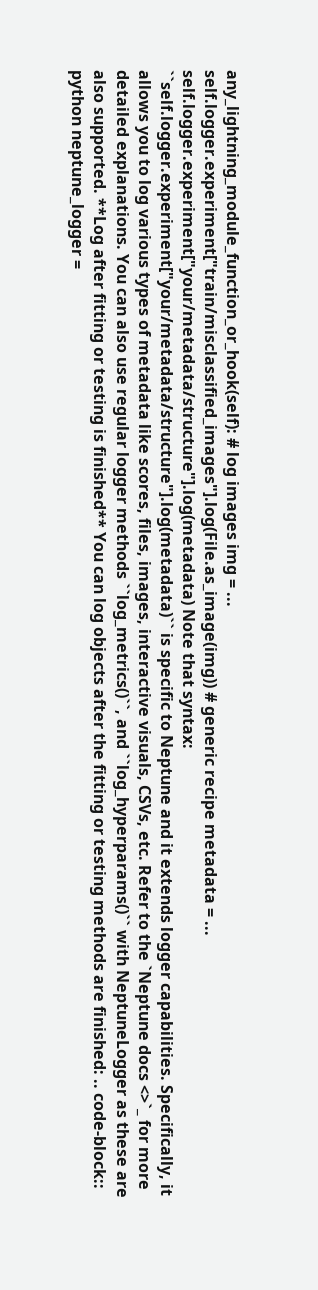any_lightning_module_function_or_hook(self): # log images img = ... self.logger.experiment["train/misclassified_images"].log(File.as_image(img)) # generic recipe metadata = ... self.logger.experiment["your/metadata/structure"].log(metadata) Note that syntax: ``self.logger.experiment["your/metadata/structure"].log(metadata)`` is specific to Neptune and it extends logger capabilities. Specifically, it allows you to log various types of metadata like scores, files, images, interactive visuals, CSVs, etc. Refer to the `Neptune docs <>`_ for more detailed explanations. You can also use regular logger methods ``log_metrics()``, and ``log_hyperparams()`` with NeptuneLogger as these are also supported. **Log after fitting or testing is finished** You can log objects after the fitting or testing methods are finished: .. code-block:: python neptune_logger =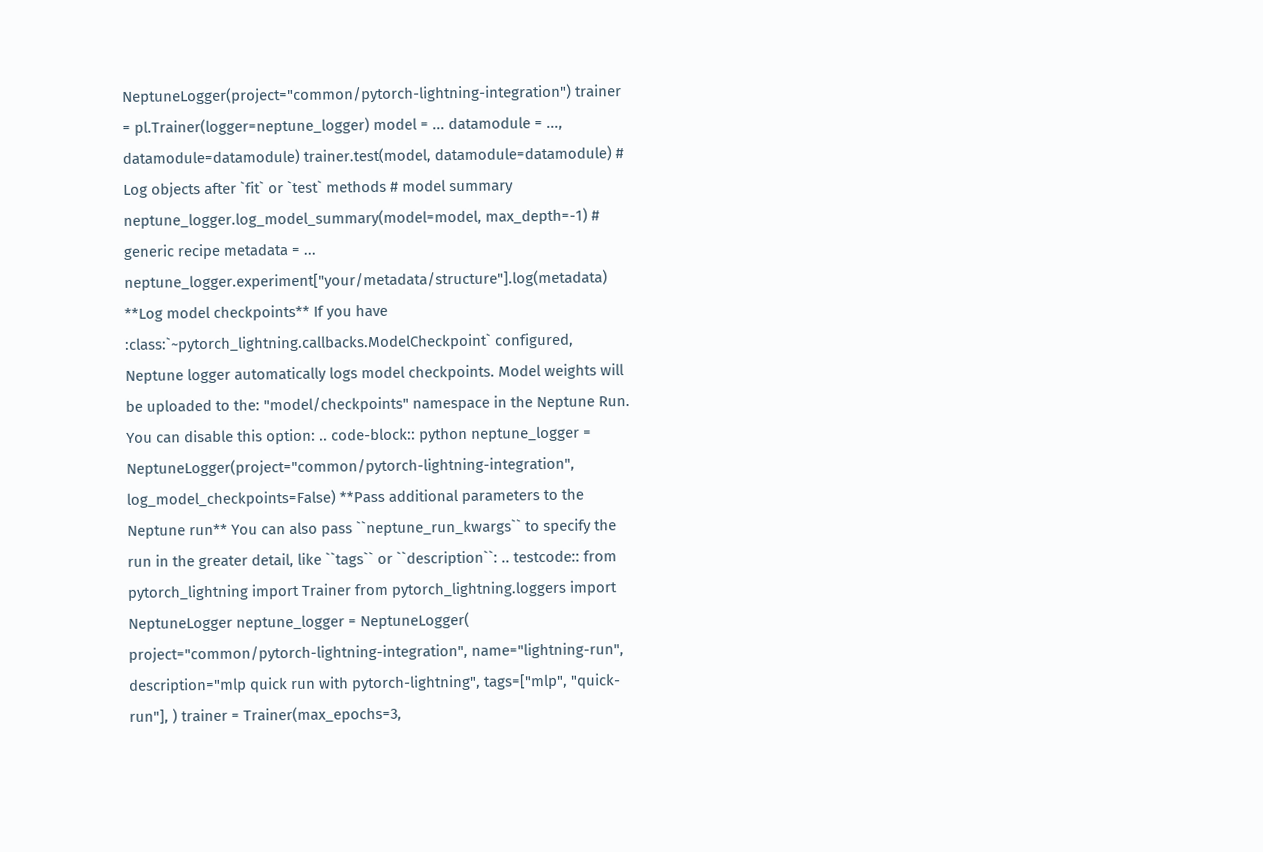NeptuneLogger(project="common/pytorch-lightning-integration") trainer = pl.Trainer(logger=neptune_logger) model = ... datamodule = ..., datamodule=datamodule) trainer.test(model, datamodule=datamodule) # Log objects after `fit` or `test` methods # model summary neptune_logger.log_model_summary(model=model, max_depth=-1) # generic recipe metadata = ... neptune_logger.experiment["your/metadata/structure"].log(metadata) **Log model checkpoints** If you have :class:`~pytorch_lightning.callbacks.ModelCheckpoint` configured, Neptune logger automatically logs model checkpoints. Model weights will be uploaded to the: "model/checkpoints" namespace in the Neptune Run. You can disable this option: .. code-block:: python neptune_logger = NeptuneLogger(project="common/pytorch-lightning-integration", log_model_checkpoints=False) **Pass additional parameters to the Neptune run** You can also pass ``neptune_run_kwargs`` to specify the run in the greater detail, like ``tags`` or ``description``: .. testcode:: from pytorch_lightning import Trainer from pytorch_lightning.loggers import NeptuneLogger neptune_logger = NeptuneLogger( project="common/pytorch-lightning-integration", name="lightning-run", description="mlp quick run with pytorch-lightning", tags=["mlp", "quick-run"], ) trainer = Trainer(max_epochs=3,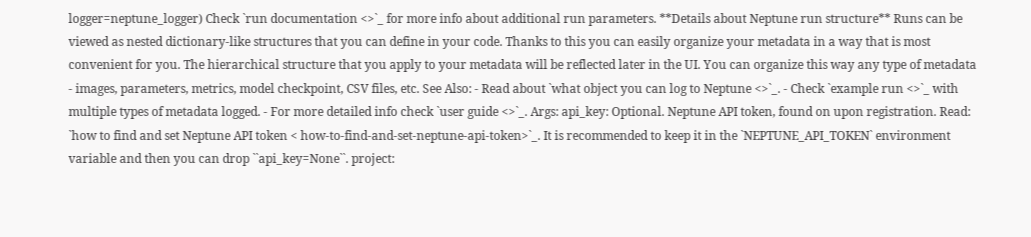logger=neptune_logger) Check `run documentation <>`_ for more info about additional run parameters. **Details about Neptune run structure** Runs can be viewed as nested dictionary-like structures that you can define in your code. Thanks to this you can easily organize your metadata in a way that is most convenient for you. The hierarchical structure that you apply to your metadata will be reflected later in the UI. You can organize this way any type of metadata - images, parameters, metrics, model checkpoint, CSV files, etc. See Also: - Read about `what object you can log to Neptune <>`_. - Check `example run <>`_ with multiple types of metadata logged. - For more detailed info check `user guide <>`_. Args: api_key: Optional. Neptune API token, found on upon registration. Read: `how to find and set Neptune API token < how-to-find-and-set-neptune-api-token>`_. It is recommended to keep it in the `NEPTUNE_API_TOKEN` environment variable and then you can drop ``api_key=None``. project: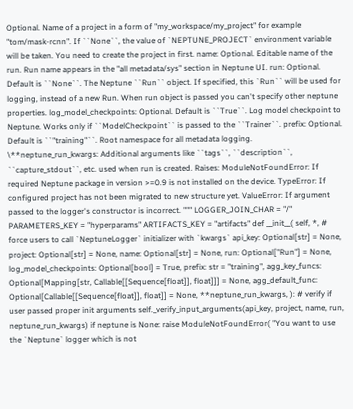Optional. Name of a project in a form of "my_workspace/my_project" for example "tom/mask-rcnn". If ``None``, the value of `NEPTUNE_PROJECT` environment variable will be taken. You need to create the project in first. name: Optional. Editable name of the run. Run name appears in the "all metadata/sys" section in Neptune UI. run: Optional. Default is ``None``. The Neptune ``Run`` object. If specified, this `Run`` will be used for logging, instead of a new Run. When run object is passed you can't specify other neptune properties. log_model_checkpoints: Optional. Default is ``True``. Log model checkpoint to Neptune. Works only if ``ModelCheckpoint`` is passed to the ``Trainer``. prefix: Optional. Default is ``"training"``. Root namespace for all metadata logging. \**neptune_run_kwargs: Additional arguments like ``tags``, ``description``, ``capture_stdout``, etc. used when run is created. Raises: ModuleNotFoundError: If required Neptune package in version >=0.9 is not installed on the device. TypeError: If configured project has not been migrated to new structure yet. ValueError: If argument passed to the logger's constructor is incorrect. """ LOGGER_JOIN_CHAR = "/" PARAMETERS_KEY = "hyperparams" ARTIFACTS_KEY = "artifacts" def __init__( self, *, # force users to call `NeptuneLogger` initializer with `kwargs` api_key: Optional[str] = None, project: Optional[str] = None, name: Optional[str] = None, run: Optional["Run"] = None, log_model_checkpoints: Optional[bool] = True, prefix: str = "training", agg_key_funcs: Optional[Mapping[str, Callable[[Sequence[float]], float]]] = None, agg_default_func: Optional[Callable[[Sequence[float]], float]] = None, **neptune_run_kwargs, ): # verify if user passed proper init arguments self._verify_input_arguments(api_key, project, name, run, neptune_run_kwargs) if neptune is None: raise ModuleNotFoundError( "You want to use the `Neptune` logger which is not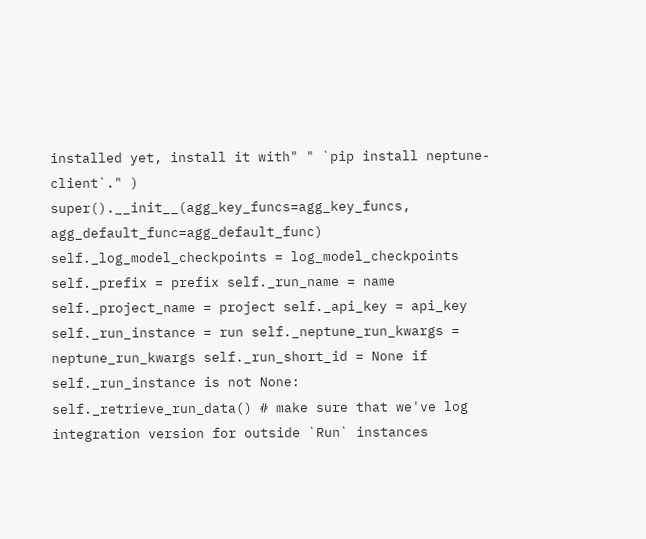installed yet, install it with" " `pip install neptune-client`." ) super().__init__(agg_key_funcs=agg_key_funcs, agg_default_func=agg_default_func) self._log_model_checkpoints = log_model_checkpoints self._prefix = prefix self._run_name = name self._project_name = project self._api_key = api_key self._run_instance = run self._neptune_run_kwargs = neptune_run_kwargs self._run_short_id = None if self._run_instance is not None: self._retrieve_run_data() # make sure that we've log integration version for outside `Run` instances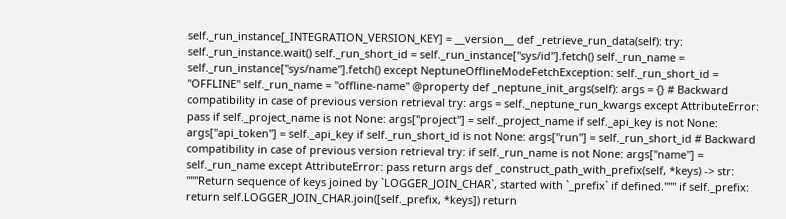self._run_instance[_INTEGRATION_VERSION_KEY] = __version__ def _retrieve_run_data(self): try: self._run_instance.wait() self._run_short_id = self._run_instance["sys/id"].fetch() self._run_name = self._run_instance["sys/name"].fetch() except NeptuneOfflineModeFetchException: self._run_short_id = "OFFLINE" self._run_name = "offline-name" @property def _neptune_init_args(self): args = {} # Backward compatibility in case of previous version retrieval try: args = self._neptune_run_kwargs except AttributeError: pass if self._project_name is not None: args["project"] = self._project_name if self._api_key is not None: args["api_token"] = self._api_key if self._run_short_id is not None: args["run"] = self._run_short_id # Backward compatibility in case of previous version retrieval try: if self._run_name is not None: args["name"] = self._run_name except AttributeError: pass return args def _construct_path_with_prefix(self, *keys) -> str: """Return sequence of keys joined by `LOGGER_JOIN_CHAR`, started with `_prefix` if defined.""" if self._prefix: return self.LOGGER_JOIN_CHAR.join([self._prefix, *keys]) return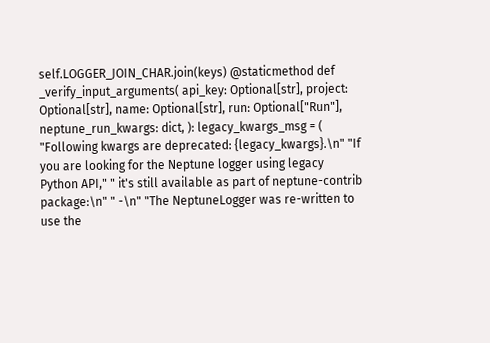self.LOGGER_JOIN_CHAR.join(keys) @staticmethod def _verify_input_arguments( api_key: Optional[str], project: Optional[str], name: Optional[str], run: Optional["Run"], neptune_run_kwargs: dict, ): legacy_kwargs_msg = ( "Following kwargs are deprecated: {legacy_kwargs}.\n" "If you are looking for the Neptune logger using legacy Python API," " it's still available as part of neptune-contrib package:\n" " -\n" "The NeptuneLogger was re-written to use the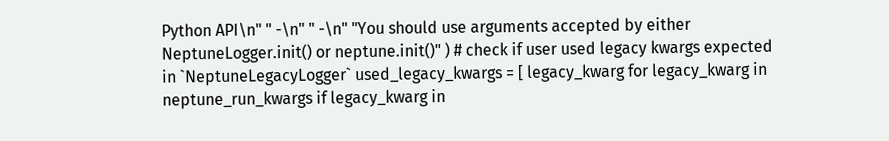Python API\n" " -\n" " -\n" "You should use arguments accepted by either NeptuneLogger.init() or neptune.init()" ) # check if user used legacy kwargs expected in `NeptuneLegacyLogger` used_legacy_kwargs = [ legacy_kwarg for legacy_kwarg in neptune_run_kwargs if legacy_kwarg in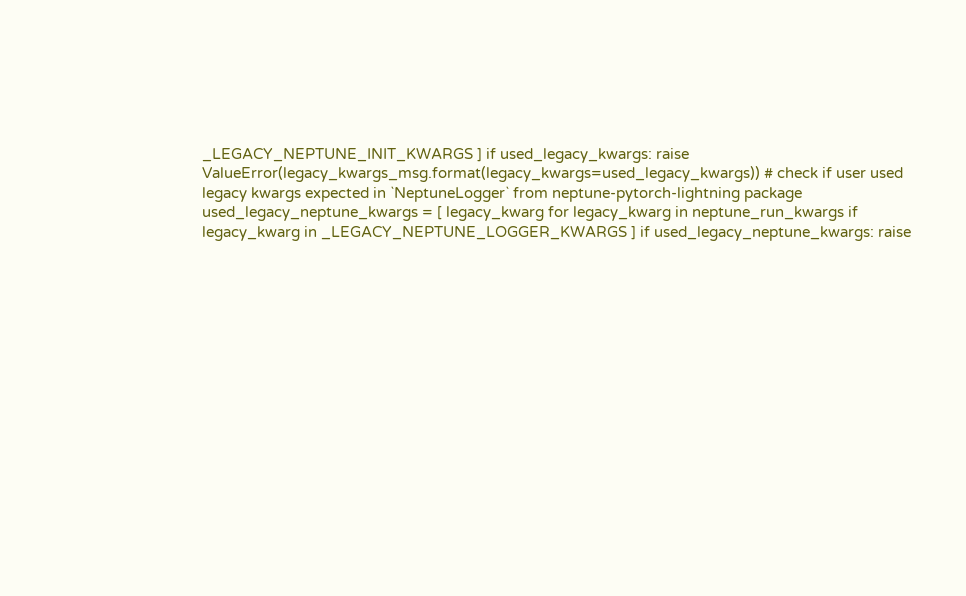_LEGACY_NEPTUNE_INIT_KWARGS ] if used_legacy_kwargs: raise ValueError(legacy_kwargs_msg.format(legacy_kwargs=used_legacy_kwargs)) # check if user used legacy kwargs expected in `NeptuneLogger` from neptune-pytorch-lightning package used_legacy_neptune_kwargs = [ legacy_kwarg for legacy_kwarg in neptune_run_kwargs if legacy_kwarg in _LEGACY_NEPTUNE_LOGGER_KWARGS ] if used_legacy_neptune_kwargs: raise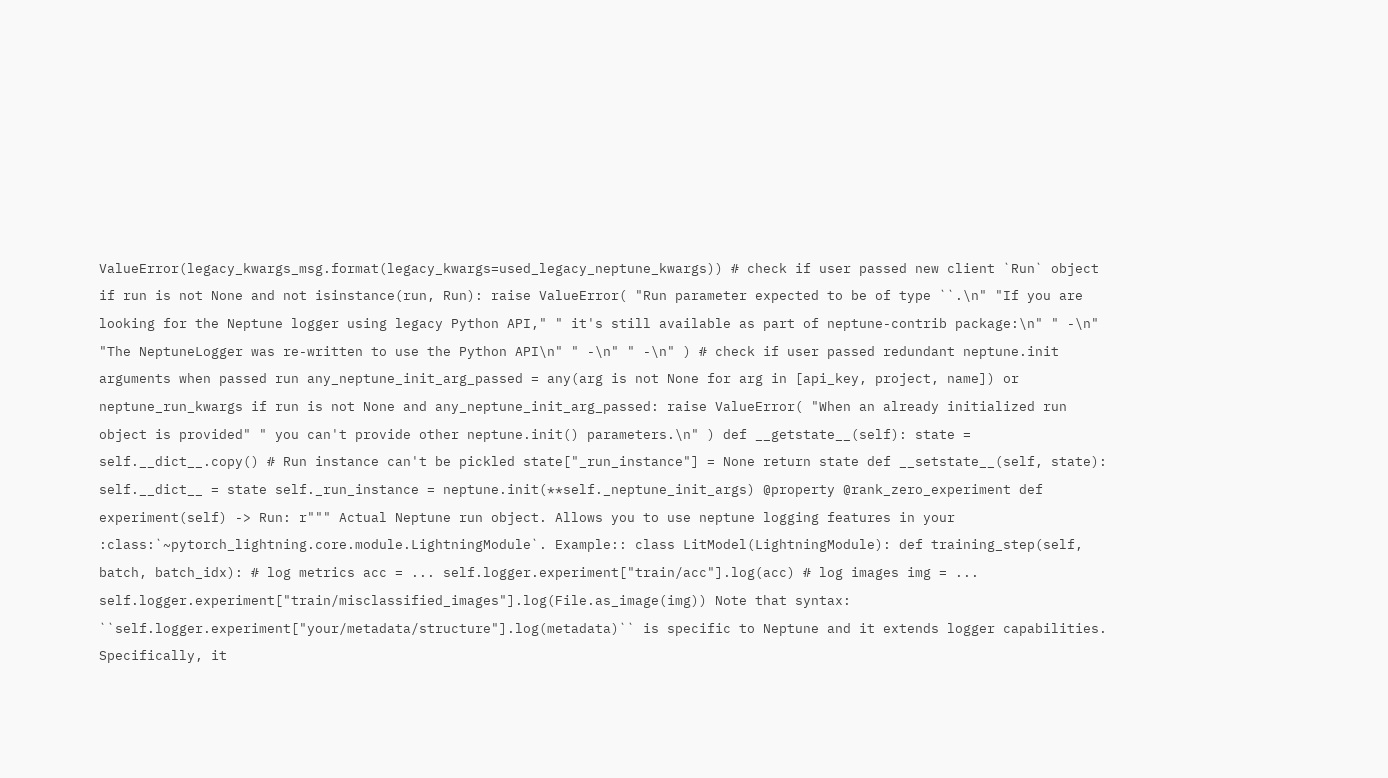ValueError(legacy_kwargs_msg.format(legacy_kwargs=used_legacy_neptune_kwargs)) # check if user passed new client `Run` object if run is not None and not isinstance(run, Run): raise ValueError( "Run parameter expected to be of type ``.\n" "If you are looking for the Neptune logger using legacy Python API," " it's still available as part of neptune-contrib package:\n" " -\n" "The NeptuneLogger was re-written to use the Python API\n" " -\n" " -\n" ) # check if user passed redundant neptune.init arguments when passed run any_neptune_init_arg_passed = any(arg is not None for arg in [api_key, project, name]) or neptune_run_kwargs if run is not None and any_neptune_init_arg_passed: raise ValueError( "When an already initialized run object is provided" " you can't provide other neptune.init() parameters.\n" ) def __getstate__(self): state = self.__dict__.copy() # Run instance can't be pickled state["_run_instance"] = None return state def __setstate__(self, state): self.__dict__ = state self._run_instance = neptune.init(**self._neptune_init_args) @property @rank_zero_experiment def experiment(self) -> Run: r""" Actual Neptune run object. Allows you to use neptune logging features in your :class:`~pytorch_lightning.core.module.LightningModule`. Example:: class LitModel(LightningModule): def training_step(self, batch, batch_idx): # log metrics acc = ... self.logger.experiment["train/acc"].log(acc) # log images img = ... self.logger.experiment["train/misclassified_images"].log(File.as_image(img)) Note that syntax: ``self.logger.experiment["your/metadata/structure"].log(metadata)`` is specific to Neptune and it extends logger capabilities. Specifically, it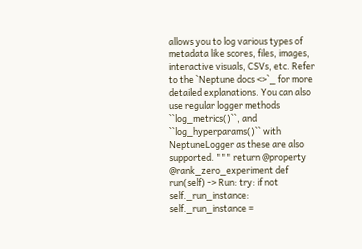allows you to log various types of metadata like scores, files, images, interactive visuals, CSVs, etc. Refer to the `Neptune docs <>`_ for more detailed explanations. You can also use regular logger methods ``log_metrics()``, and ``log_hyperparams()`` with NeptuneLogger as these are also supported. """ return @property @rank_zero_experiment def run(self) -> Run: try: if not self._run_instance: self._run_instance =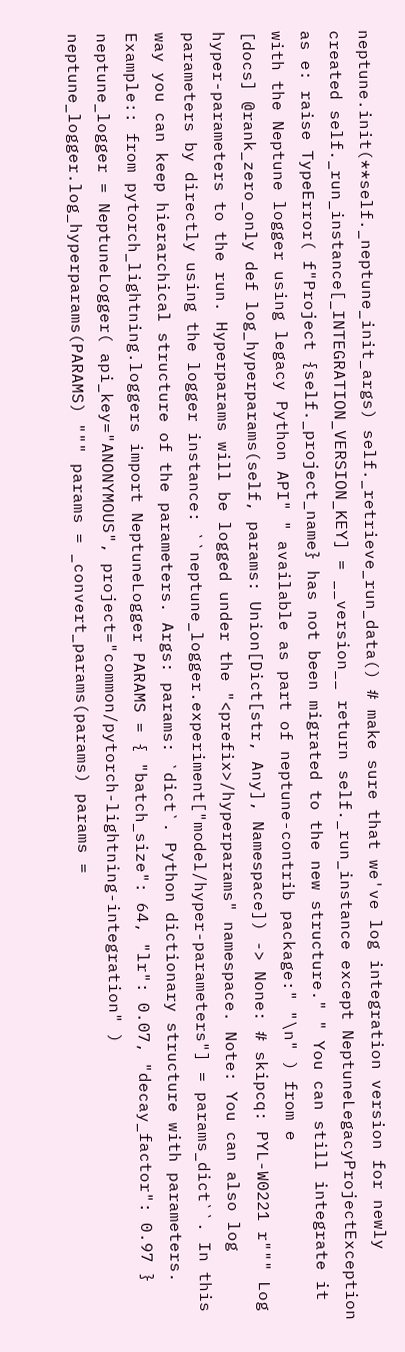neptune.init(**self._neptune_init_args) self._retrieve_run_data() # make sure that we've log integration version for newly created self._run_instance[_INTEGRATION_VERSION_KEY] = __version__ return self._run_instance except NeptuneLegacyProjectException as e: raise TypeError( f"Project {self._project_name} has not been migrated to the new structure." " You can still integrate it with the Neptune logger using legacy Python API" " available as part of neptune-contrib package:" "\n" ) from e
[docs] @rank_zero_only def log_hyperparams(self, params: Union[Dict[str, Any], Namespace]) -> None: # skipcq: PYL-W0221 r""" Log hyper-parameters to the run. Hyperparams will be logged under the "<prefix>/hyperparams" namespace. Note: You can also log parameters by directly using the logger instance: ``neptune_logger.experiment["model/hyper-parameters"] = params_dict``. In this way you can keep hierarchical structure of the parameters. Args: params: `dict`. Python dictionary structure with parameters. Example:: from pytorch_lightning.loggers import NeptuneLogger PARAMS = { "batch_size": 64, "lr": 0.07, "decay_factor": 0.97 } neptune_logger = NeptuneLogger( api_key="ANONYMOUS", project="common/pytorch-lightning-integration" ) neptune_logger.log_hyperparams(PARAMS) """ params = _convert_params(params) params =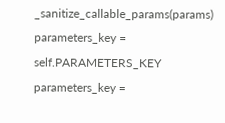_sanitize_callable_params(params) parameters_key = self.PARAMETERS_KEY parameters_key =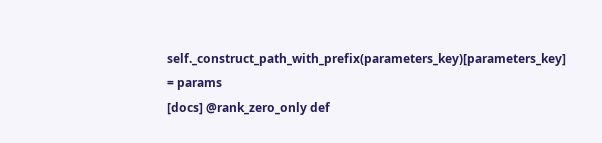self._construct_path_with_prefix(parameters_key)[parameters_key] = params
[docs] @rank_zero_only def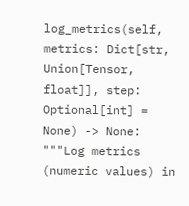log_metrics(self, metrics: Dict[str, Union[Tensor, float]], step: Optional[int] = None) -> None: """Log metrics (numeric values) in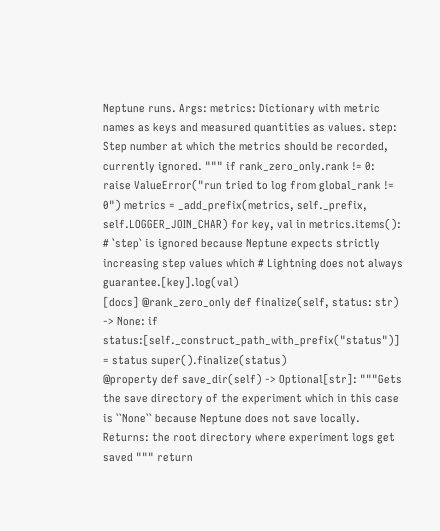Neptune runs. Args: metrics: Dictionary with metric names as keys and measured quantities as values. step: Step number at which the metrics should be recorded, currently ignored. """ if rank_zero_only.rank != 0: raise ValueError("run tried to log from global_rank != 0") metrics = _add_prefix(metrics, self._prefix, self.LOGGER_JOIN_CHAR) for key, val in metrics.items(): # `step` is ignored because Neptune expects strictly increasing step values which # Lightning does not always guarantee.[key].log(val)
[docs] @rank_zero_only def finalize(self, status: str) -> None: if status:[self._construct_path_with_prefix("status")] = status super().finalize(status)
@property def save_dir(self) -> Optional[str]: """Gets the save directory of the experiment which in this case is ``None`` because Neptune does not save locally. Returns: the root directory where experiment logs get saved """ return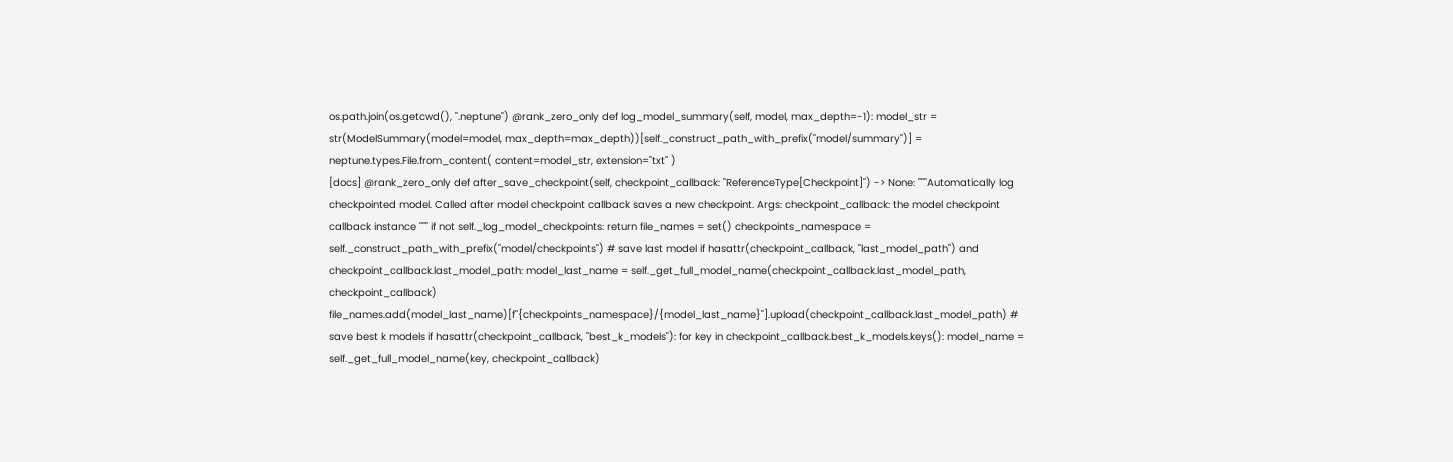os.path.join(os.getcwd(), ".neptune") @rank_zero_only def log_model_summary(self, model, max_depth=-1): model_str = str(ModelSummary(model=model, max_depth=max_depth))[self._construct_path_with_prefix("model/summary")] = neptune.types.File.from_content( content=model_str, extension="txt" )
[docs] @rank_zero_only def after_save_checkpoint(self, checkpoint_callback: "ReferenceType[Checkpoint]") -> None: """Automatically log checkpointed model. Called after model checkpoint callback saves a new checkpoint. Args: checkpoint_callback: the model checkpoint callback instance """ if not self._log_model_checkpoints: return file_names = set() checkpoints_namespace = self._construct_path_with_prefix("model/checkpoints") # save last model if hasattr(checkpoint_callback, "last_model_path") and checkpoint_callback.last_model_path: model_last_name = self._get_full_model_name(checkpoint_callback.last_model_path, checkpoint_callback) file_names.add(model_last_name)[f"{checkpoints_namespace}/{model_last_name}"].upload(checkpoint_callback.last_model_path) # save best k models if hasattr(checkpoint_callback, "best_k_models"): for key in checkpoint_callback.best_k_models.keys(): model_name = self._get_full_model_name(key, checkpoint_callback)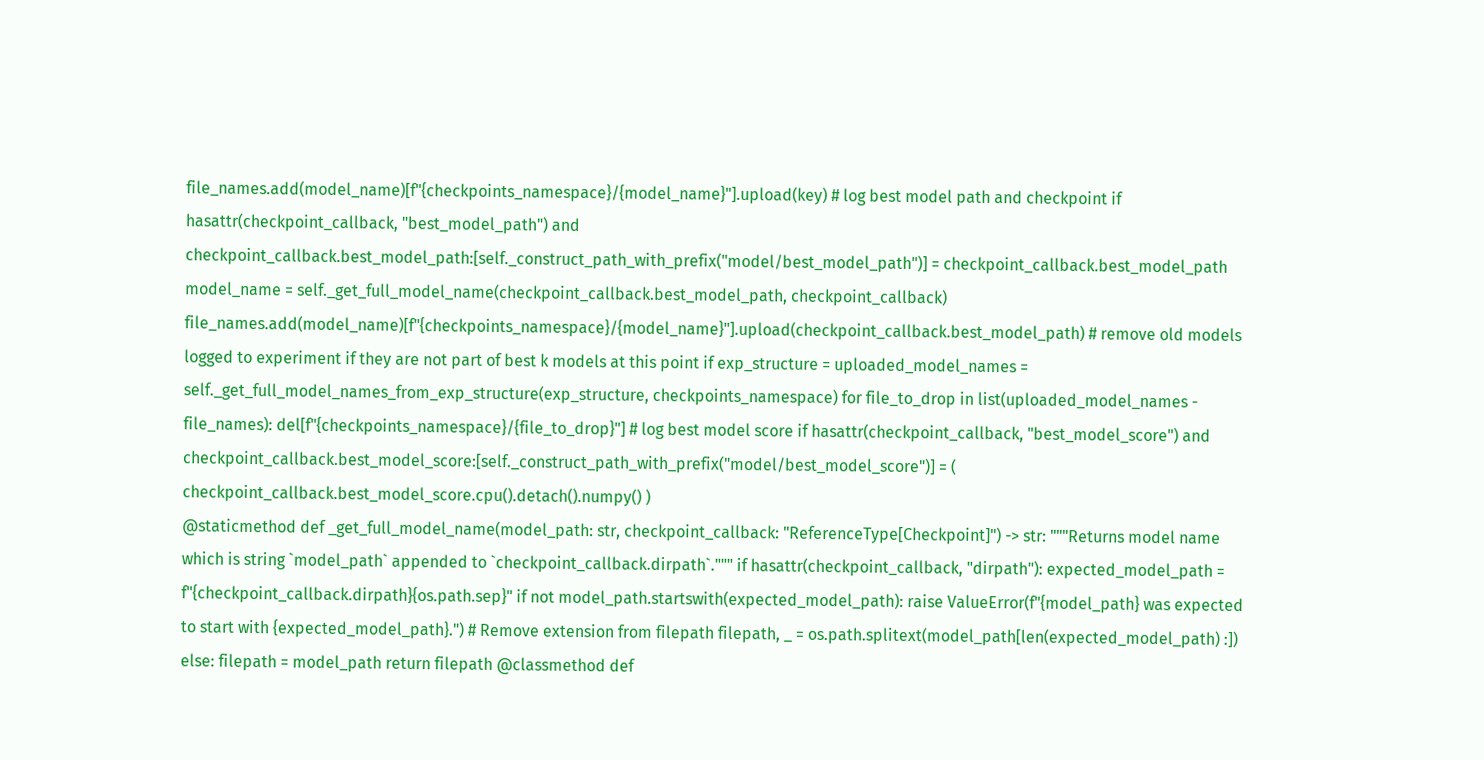file_names.add(model_name)[f"{checkpoints_namespace}/{model_name}"].upload(key) # log best model path and checkpoint if hasattr(checkpoint_callback, "best_model_path") and checkpoint_callback.best_model_path:[self._construct_path_with_prefix("model/best_model_path")] = checkpoint_callback.best_model_path model_name = self._get_full_model_name(checkpoint_callback.best_model_path, checkpoint_callback) file_names.add(model_name)[f"{checkpoints_namespace}/{model_name}"].upload(checkpoint_callback.best_model_path) # remove old models logged to experiment if they are not part of best k models at this point if exp_structure = uploaded_model_names = self._get_full_model_names_from_exp_structure(exp_structure, checkpoints_namespace) for file_to_drop in list(uploaded_model_names - file_names): del[f"{checkpoints_namespace}/{file_to_drop}"] # log best model score if hasattr(checkpoint_callback, "best_model_score") and checkpoint_callback.best_model_score:[self._construct_path_with_prefix("model/best_model_score")] = ( checkpoint_callback.best_model_score.cpu().detach().numpy() )
@staticmethod def _get_full_model_name(model_path: str, checkpoint_callback: "ReferenceType[Checkpoint]") -> str: """Returns model name which is string `model_path` appended to `checkpoint_callback.dirpath`.""" if hasattr(checkpoint_callback, "dirpath"): expected_model_path = f"{checkpoint_callback.dirpath}{os.path.sep}" if not model_path.startswith(expected_model_path): raise ValueError(f"{model_path} was expected to start with {expected_model_path}.") # Remove extension from filepath filepath, _ = os.path.splitext(model_path[len(expected_model_path) :]) else: filepath = model_path return filepath @classmethod def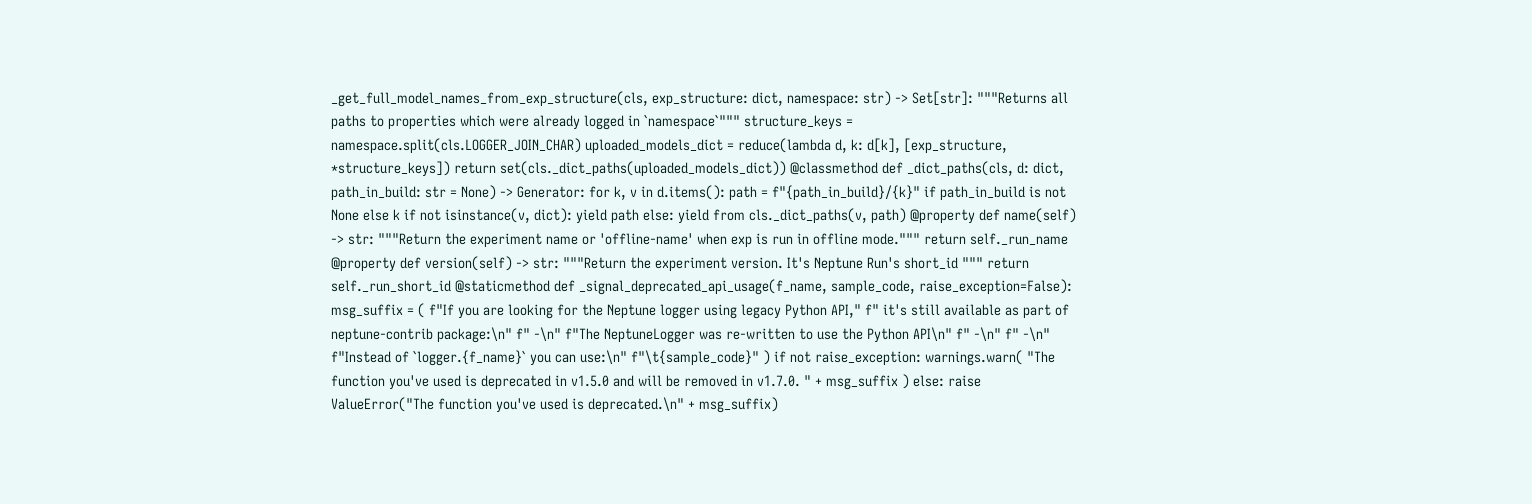_get_full_model_names_from_exp_structure(cls, exp_structure: dict, namespace: str) -> Set[str]: """Returns all paths to properties which were already logged in `namespace`""" structure_keys = namespace.split(cls.LOGGER_JOIN_CHAR) uploaded_models_dict = reduce(lambda d, k: d[k], [exp_structure, *structure_keys]) return set(cls._dict_paths(uploaded_models_dict)) @classmethod def _dict_paths(cls, d: dict, path_in_build: str = None) -> Generator: for k, v in d.items(): path = f"{path_in_build}/{k}" if path_in_build is not None else k if not isinstance(v, dict): yield path else: yield from cls._dict_paths(v, path) @property def name(self) -> str: """Return the experiment name or 'offline-name' when exp is run in offline mode.""" return self._run_name @property def version(self) -> str: """Return the experiment version. It's Neptune Run's short_id """ return self._run_short_id @staticmethod def _signal_deprecated_api_usage(f_name, sample_code, raise_exception=False): msg_suffix = ( f"If you are looking for the Neptune logger using legacy Python API," f" it's still available as part of neptune-contrib package:\n" f" -\n" f"The NeptuneLogger was re-written to use the Python API\n" f" -\n" f" -\n" f"Instead of `logger.{f_name}` you can use:\n" f"\t{sample_code}" ) if not raise_exception: warnings.warn( "The function you've used is deprecated in v1.5.0 and will be removed in v1.7.0. " + msg_suffix ) else: raise ValueError("The function you've used is deprecated.\n" + msg_suffix)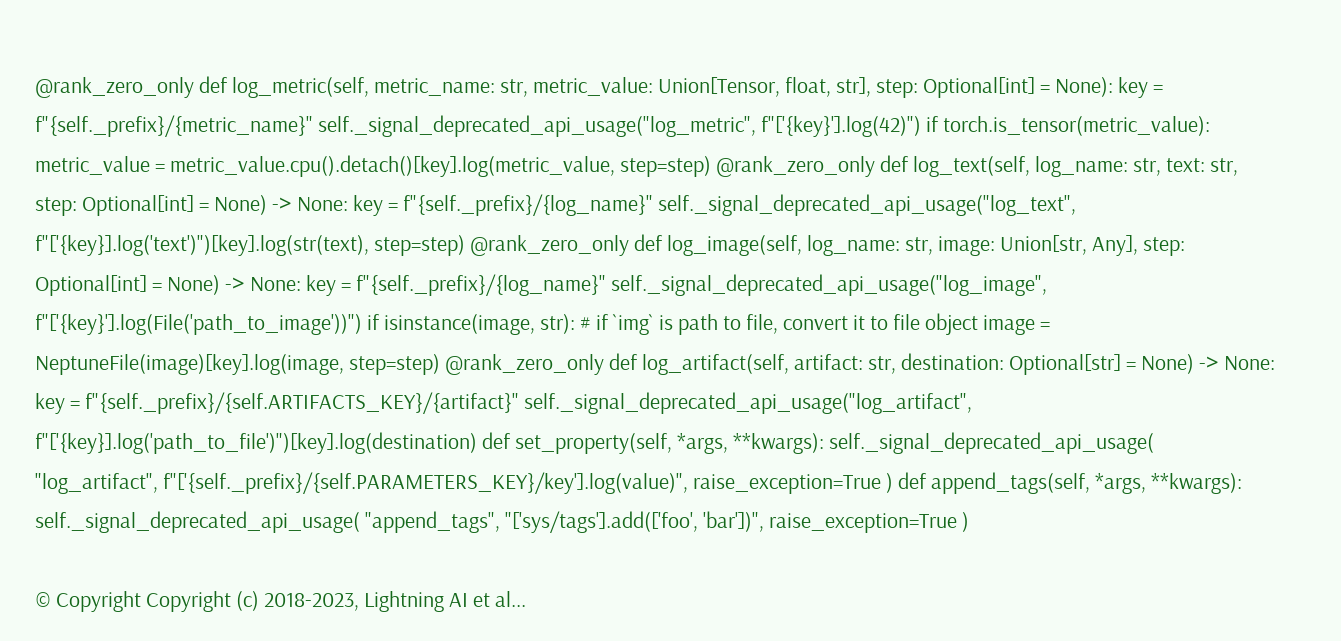@rank_zero_only def log_metric(self, metric_name: str, metric_value: Union[Tensor, float, str], step: Optional[int] = None): key = f"{self._prefix}/{metric_name}" self._signal_deprecated_api_usage("log_metric", f"['{key}'].log(42)") if torch.is_tensor(metric_value): metric_value = metric_value.cpu().detach()[key].log(metric_value, step=step) @rank_zero_only def log_text(self, log_name: str, text: str, step: Optional[int] = None) -> None: key = f"{self._prefix}/{log_name}" self._signal_deprecated_api_usage("log_text", f"['{key}].log('text')")[key].log(str(text), step=step) @rank_zero_only def log_image(self, log_name: str, image: Union[str, Any], step: Optional[int] = None) -> None: key = f"{self._prefix}/{log_name}" self._signal_deprecated_api_usage("log_image", f"['{key}'].log(File('path_to_image'))") if isinstance(image, str): # if `img` is path to file, convert it to file object image = NeptuneFile(image)[key].log(image, step=step) @rank_zero_only def log_artifact(self, artifact: str, destination: Optional[str] = None) -> None: key = f"{self._prefix}/{self.ARTIFACTS_KEY}/{artifact}" self._signal_deprecated_api_usage("log_artifact", f"['{key}].log('path_to_file')")[key].log(destination) def set_property(self, *args, **kwargs): self._signal_deprecated_api_usage( "log_artifact", f"['{self._prefix}/{self.PARAMETERS_KEY}/key'].log(value)", raise_exception=True ) def append_tags(self, *args, **kwargs): self._signal_deprecated_api_usage( "append_tags", "['sys/tags'].add(['foo', 'bar'])", raise_exception=True )

© Copyright Copyright (c) 2018-2023, Lightning AI et al...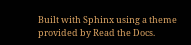Built with Sphinx using a theme provided by Read the Docs.